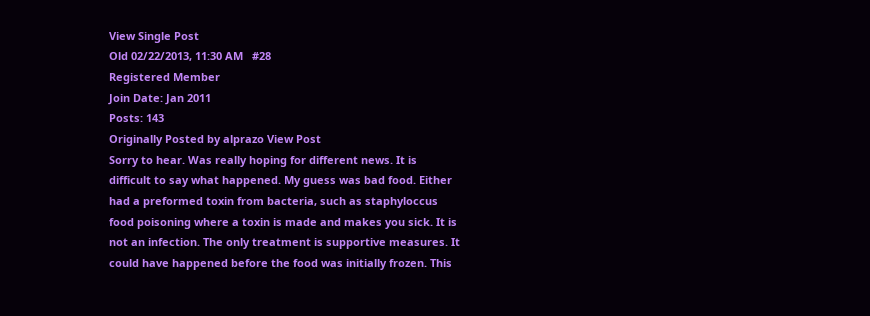View Single Post
Old 02/22/2013, 11:30 AM   #28
Registered Member
Join Date: Jan 2011
Posts: 143
Originally Posted by alprazo View Post
Sorry to hear. Was really hoping for different news. It is difficult to say what happened. My guess was bad food. Either had a preformed toxin from bacteria, such as staphyloccus food poisoning where a toxin is made and makes you sick. It is not an infection. The only treatment is supportive measures. It could have happened before the food was initially frozen. This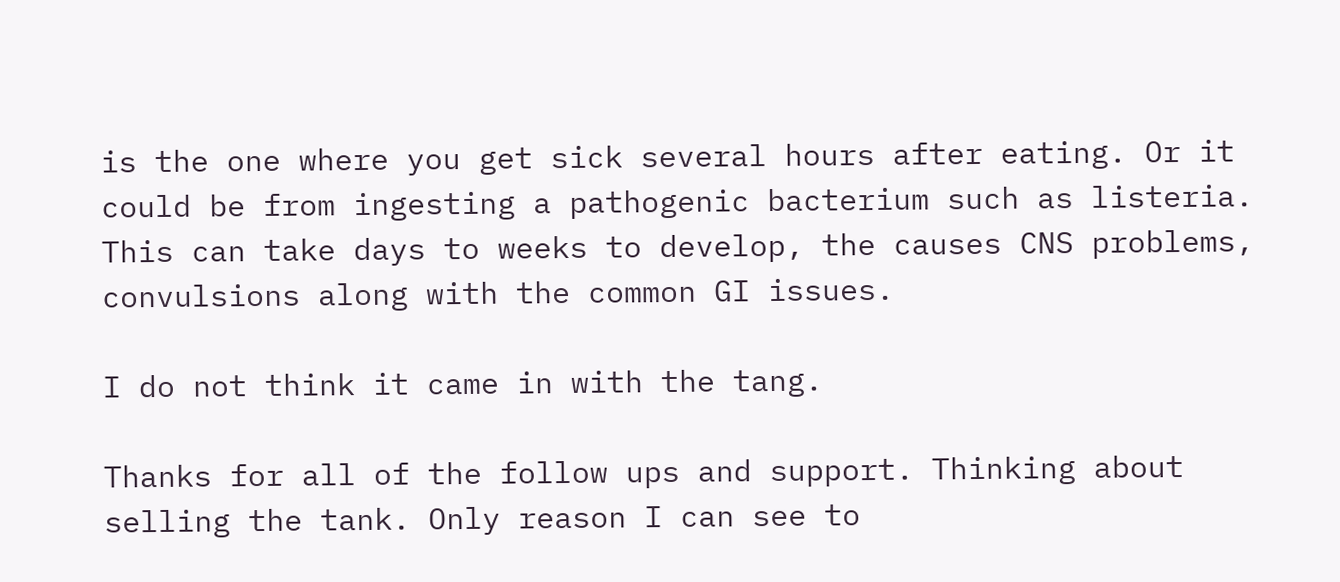is the one where you get sick several hours after eating. Or it could be from ingesting a pathogenic bacterium such as listeria. This can take days to weeks to develop, the causes CNS problems, convulsions along with the common GI issues.

I do not think it came in with the tang.

Thanks for all of the follow ups and support. Thinking about selling the tank. Only reason I can see to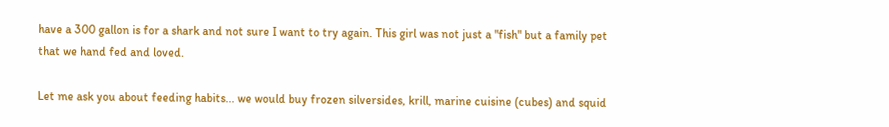have a 300 gallon is for a shark and not sure I want to try again. This girl was not just a "fish" but a family pet that we hand fed and loved.

Let me ask you about feeding habits... we would buy frozen silversides, krill, marine cuisine (cubes) and squid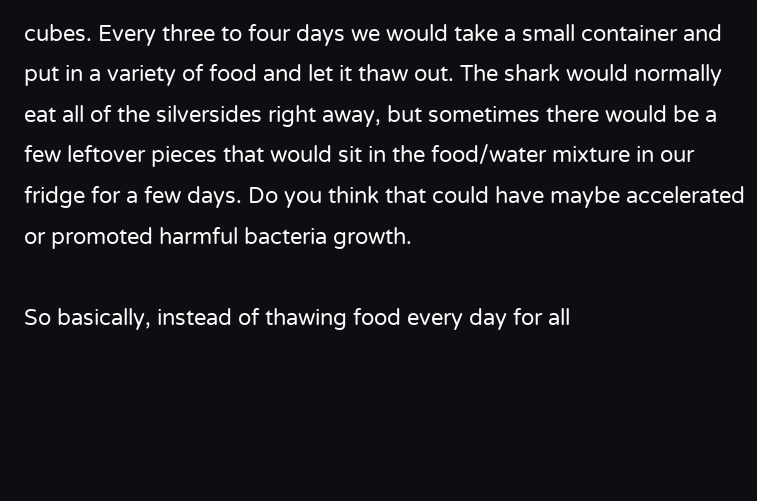cubes. Every three to four days we would take a small container and put in a variety of food and let it thaw out. The shark would normally eat all of the silversides right away, but sometimes there would be a few leftover pieces that would sit in the food/water mixture in our fridge for a few days. Do you think that could have maybe accelerated or promoted harmful bacteria growth.

So basically, instead of thawing food every day for all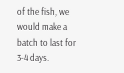of the fish, we would make a batch to last for 3-4 days.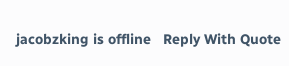jacobzking is offline   Reply With Quote